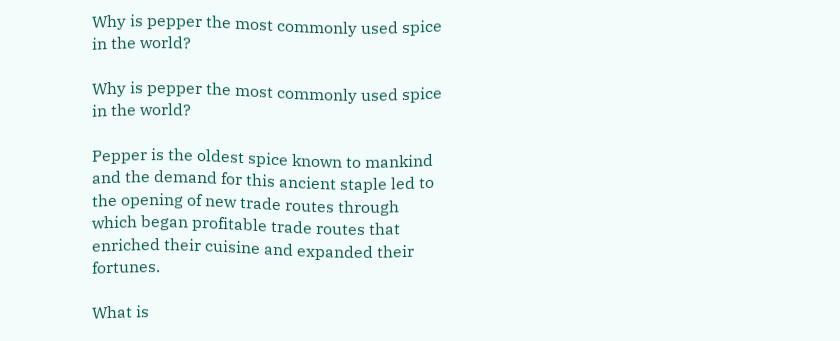Why is pepper the most commonly used spice in the world?

Why is pepper the most commonly used spice in the world?

Pepper is the oldest spice known to mankind and the demand for this ancient staple led to the opening of new trade routes through which began profitable trade routes that enriched their cuisine and expanded their fortunes.

What is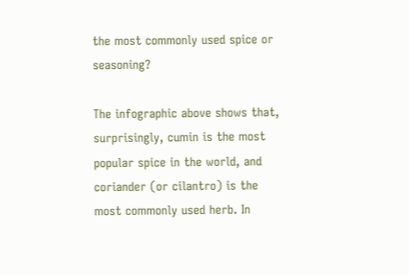the most commonly used spice or seasoning?

The infographic above shows that, surprisingly, cumin is the most popular spice in the world, and coriander (or cilantro) is the most commonly used herb. In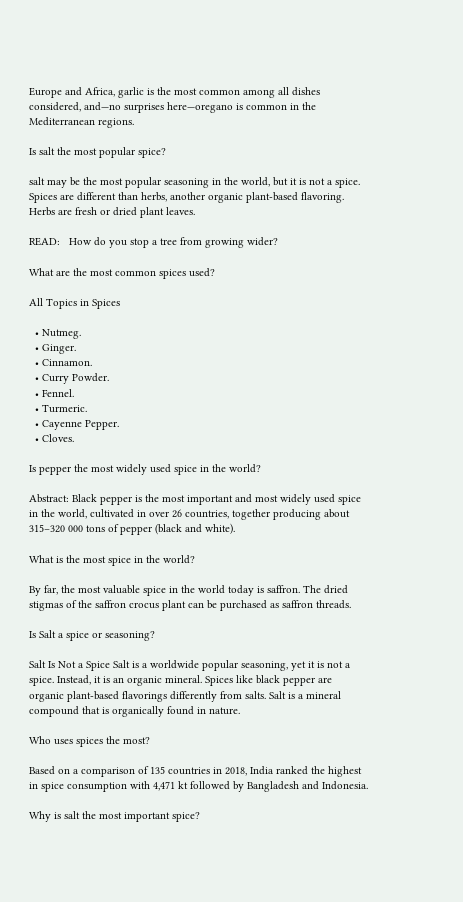Europe and Africa, garlic is the most common among all dishes considered, and—no surprises here—oregano is common in the Mediterranean regions.

Is salt the most popular spice?

salt may be the most popular seasoning in the world, but it is not a spice. Spices are different than herbs, another organic plant-based flavoring. Herbs are fresh or dried plant leaves.

READ:   How do you stop a tree from growing wider?

What are the most common spices used?

All Topics in Spices

  • Nutmeg.
  • Ginger.
  • Cinnamon.
  • Curry Powder.
  • Fennel.
  • Turmeric.
  • Cayenne Pepper.
  • Cloves.

Is pepper the most widely used spice in the world?

Abstract: Black pepper is the most important and most widely used spice in the world, cultivated in over 26 countries, together producing about 315–320 000 tons of pepper (black and white).

What is the most spice in the world?

By far, the most valuable spice in the world today is saffron. The dried stigmas of the saffron crocus plant can be purchased as saffron threads.

Is Salt a spice or seasoning?

Salt Is Not a Spice Salt is a worldwide popular seasoning, yet it is not a spice. Instead, it is an organic mineral. Spices like black pepper are organic plant-based flavorings differently from salts. Salt is a mineral compound that is organically found in nature.

Who uses spices the most?

Based on a comparison of 135 countries in 2018, India ranked the highest in spice consumption with 4,471 kt followed by Bangladesh and Indonesia.

Why is salt the most important spice?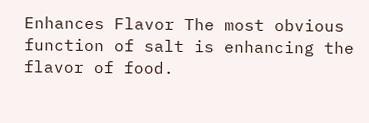Enhances Flavor The most obvious function of salt is enhancing the flavor of food.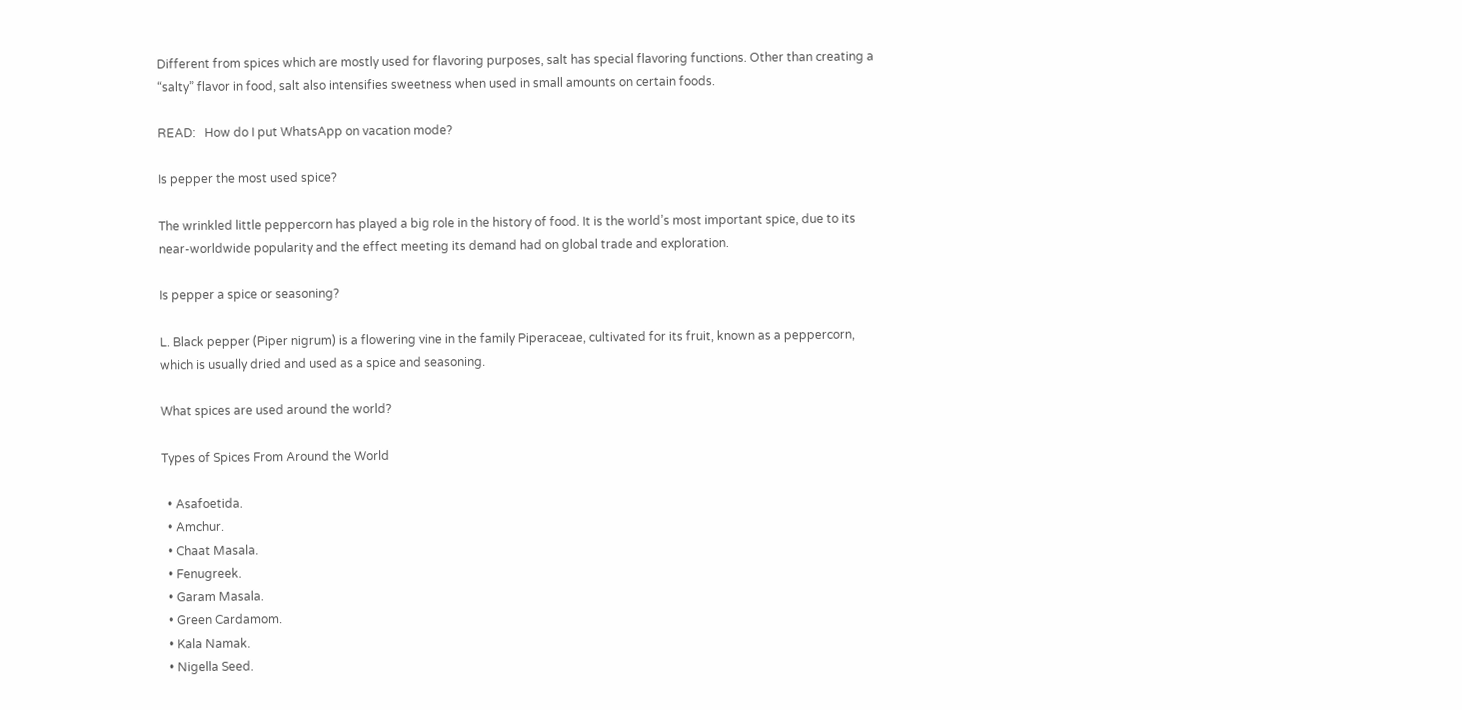Different from spices which are mostly used for flavoring purposes, salt has special flavoring functions. Other than creating a “salty” flavor in food, salt also intensifies sweetness when used in small amounts on certain foods.

READ:   How do I put WhatsApp on vacation mode?

Is pepper the most used spice?

The wrinkled little peppercorn has played a big role in the history of food. It is the world’s most important spice, due to its near-worldwide popularity and the effect meeting its demand had on global trade and exploration.

Is pepper a spice or seasoning?

L. Black pepper (Piper nigrum) is a flowering vine in the family Piperaceae, cultivated for its fruit, known as a peppercorn, which is usually dried and used as a spice and seasoning.

What spices are used around the world?

Types of Spices From Around the World

  • Asafoetida.
  • Amchur.
  • Chaat Masala.
  • Fenugreek.
  • Garam Masala.
  • Green Cardamom.
  • Kala Namak.
  • Nigella Seed.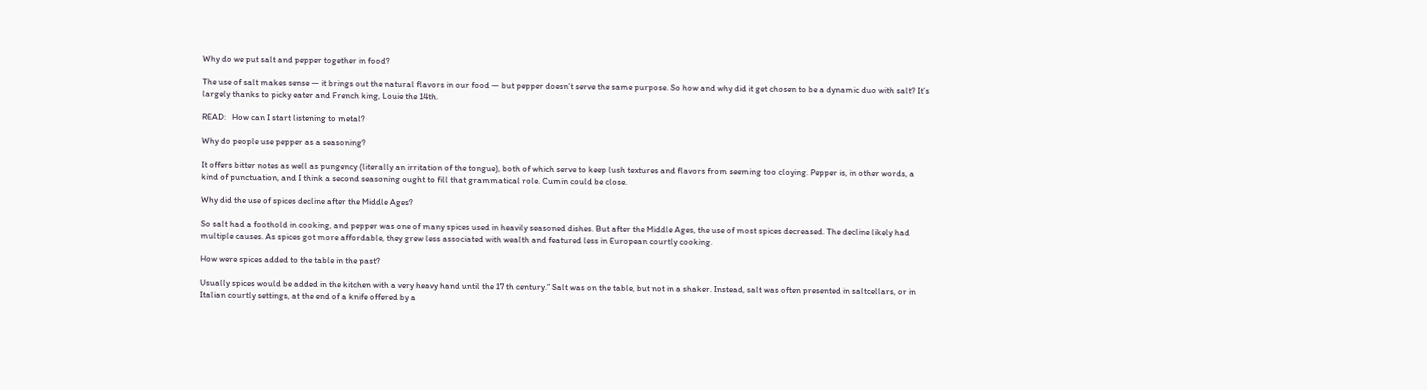Why do we put salt and pepper together in food?

The use of salt makes sense ― it brings out the natural flavors in our food ― but pepper doesn’t serve the same purpose. So how and why did it get chosen to be a dynamic duo with salt? It’s largely thanks to picky eater and French king, Louie the 14th.

READ:   How can I start listening to metal?

Why do people use pepper as a seasoning?

It offers bitter notes as well as pungency (literally an irritation of the tongue), both of which serve to keep lush textures and flavors from seeming too cloying. Pepper is, in other words, a kind of punctuation, and I think a second seasoning ought to fill that grammatical role. Cumin could be close.

Why did the use of spices decline after the Middle Ages?

So salt had a foothold in cooking, and pepper was one of many spices used in heavily seasoned dishes. But after the Middle Ages, the use of most spices decreased. The decline likely had multiple causes. As spices got more affordable, they grew less associated with wealth and featured less in European courtly cooking.

How were spices added to the table in the past?

Usually spices would be added in the kitchen with a very heavy hand until the 17 th century.” Salt was on the table, but not in a shaker. Instead, salt was often presented in saltcellars, or in Italian courtly settings, at the end of a knife offered by a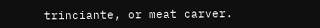trinciante, or meat carver.